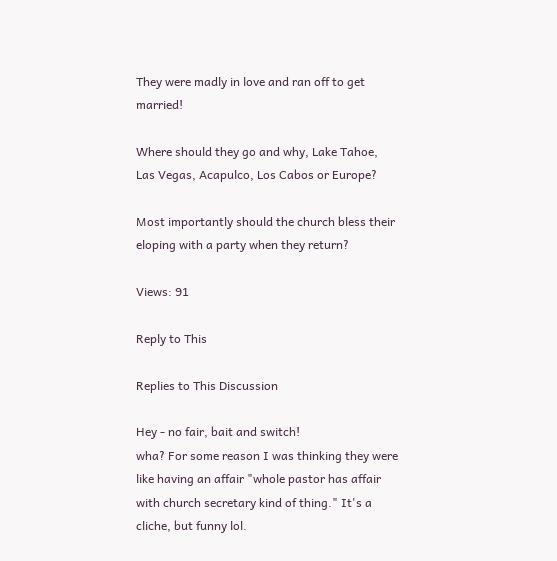They were madly in love and ran off to get married!

Where should they go and why, Lake Tahoe, Las Vegas, Acapulco, Los Cabos or Europe?

Most importantly should the church bless their eloping with a party when they return?

Views: 91

Reply to This

Replies to This Discussion

Hey - no fair, bait and switch!
wha? For some reason I was thinking they were like having an affair "whole pastor has affair with church secretary kind of thing." It's a cliche, but funny lol.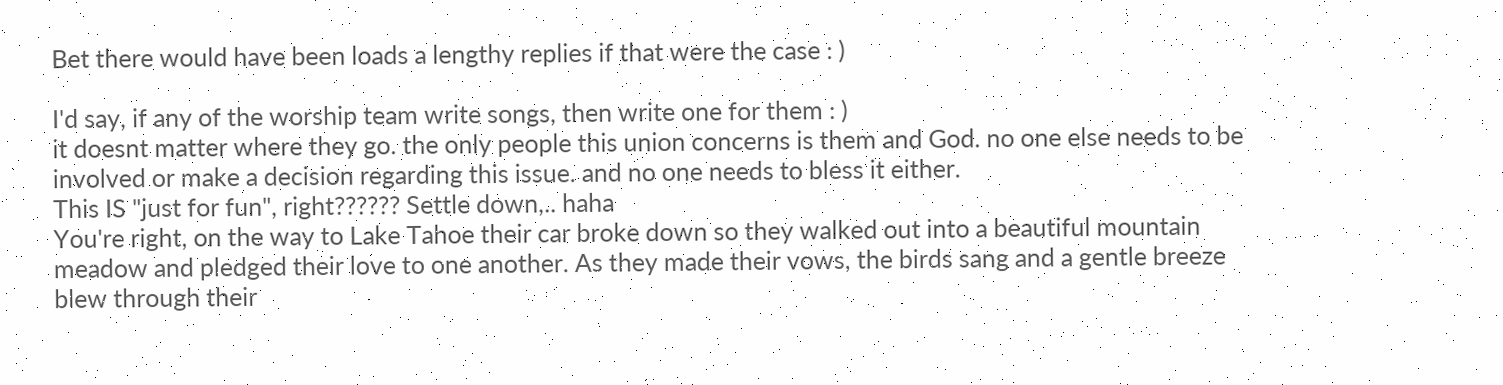Bet there would have been loads a lengthy replies if that were the case : )

I'd say, if any of the worship team write songs, then write one for them : )
it doesnt matter where they go. the only people this union concerns is them and God. no one else needs to be involved or make a decision regarding this issue. and no one needs to bless it either.
This IS "just for fun", right?????? Settle down,.. haha
You're right, on the way to Lake Tahoe their car broke down so they walked out into a beautiful mountain meadow and pledged their love to one another. As they made their vows, the birds sang and a gentle breeze blew through their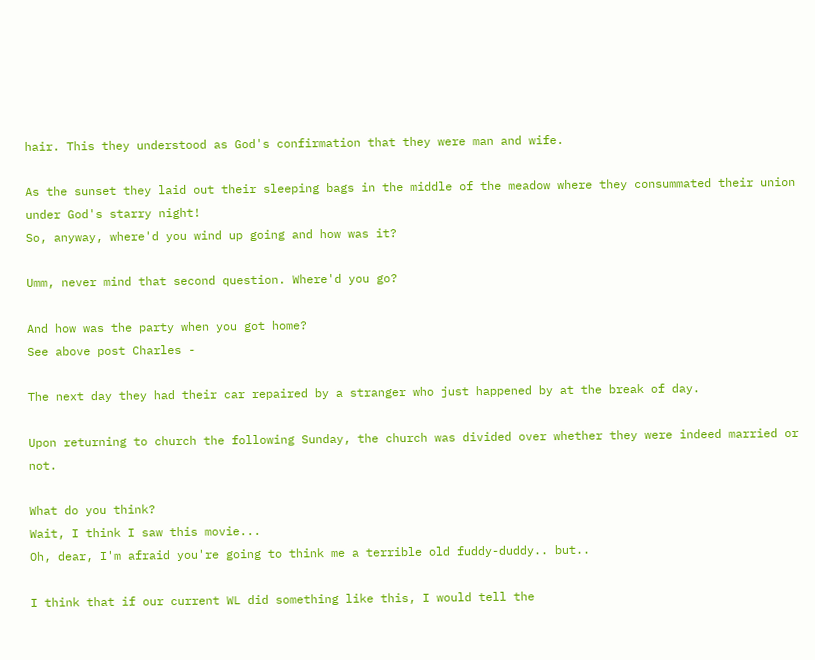hair. This they understood as God's confirmation that they were man and wife.

As the sunset they laid out their sleeping bags in the middle of the meadow where they consummated their union under God's starry night!
So, anyway, where'd you wind up going and how was it?

Umm, never mind that second question. Where'd you go?

And how was the party when you got home?
See above post Charles -

The next day they had their car repaired by a stranger who just happened by at the break of day.

Upon returning to church the following Sunday, the church was divided over whether they were indeed married or not.

What do you think?
Wait, I think I saw this movie...
Oh, dear, I'm afraid you're going to think me a terrible old fuddy-duddy.. but..

I think that if our current WL did something like this, I would tell the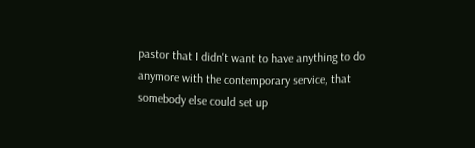pastor that I didn't want to have anything to do anymore with the contemporary service, that somebody else could set up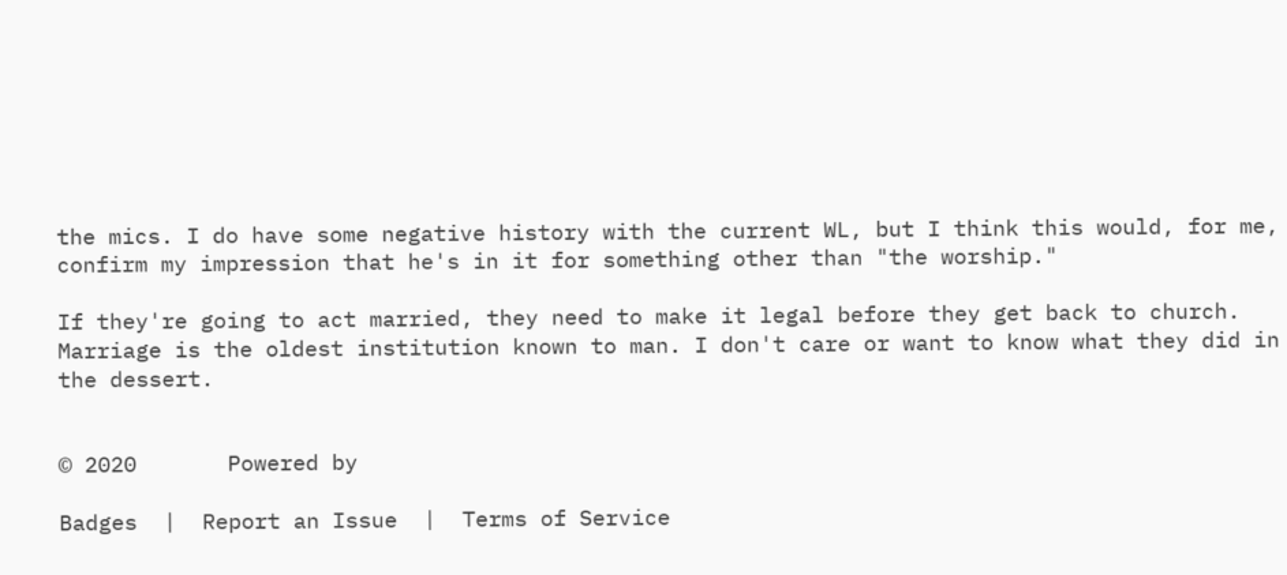the mics. I do have some negative history with the current WL, but I think this would, for me, confirm my impression that he's in it for something other than "the worship."

If they're going to act married, they need to make it legal before they get back to church. Marriage is the oldest institution known to man. I don't care or want to know what they did in the dessert.


© 2020       Powered by

Badges  |  Report an Issue  |  Terms of Service